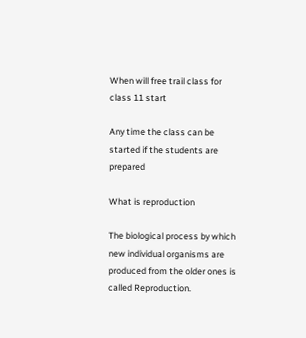When will free trail class for class 11 start

Any time the class can be started if the students are prepared

What is reproduction

The biological process by which new individual organisms are produced from the older ones is called Reproduction.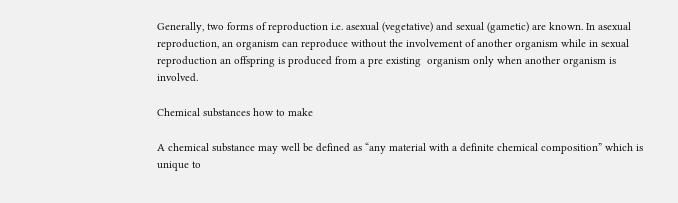Generally, two forms of reproduction i.e. asexual (vegetative) and sexual (gametic) are known. In asexual reproduction, an organism can reproduce without the involvement of another organism while in sexual reproduction an offspring is produced from a pre existing  organism only when another organism is involved.

Chemical substances how to make

A chemical substance may well be defined as “any material with a definite chemical composition” which is unique to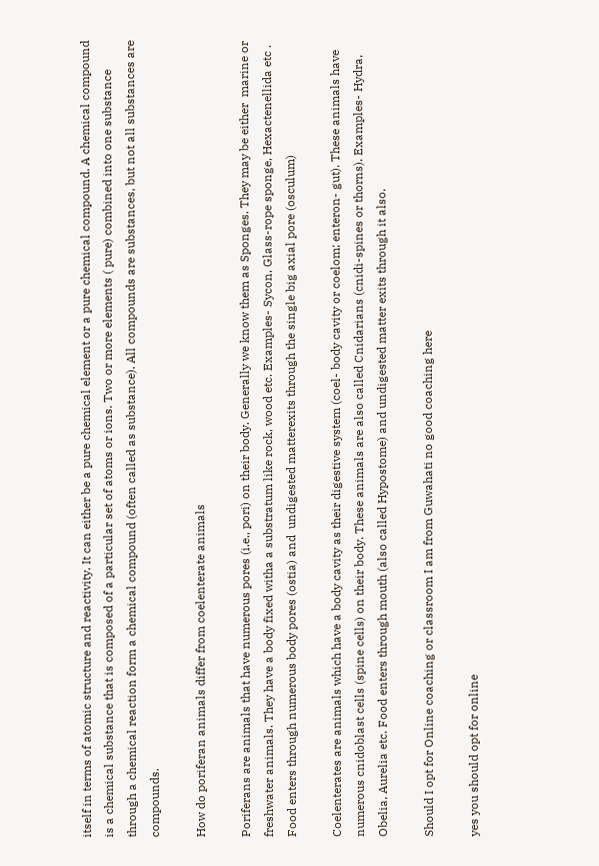itself in terms of atomic structure and reactivity. It can either be a pure chemical element or a pure chemical compound. A chemical compound is a chemical substance that is composed of a particular set of atoms or ions. Two or more elements ( pure) combined into one substance through a chemical reaction form a chemical compound (often called as substance). All compounds are substances, but not all substances are compounds.

How do poriferan animals differ from coelenterate animals

Poriferans are animals that have numerous pores (i.e., pori) on their body. Generally we know them as Sponges. They may be either  marine or freshwater animals. They have a body fixed witha a substratum like rock, wood etc. Examples- Sycon, Glass-rope sponge, Hexactenellida etc . Food enters through numerous body pores (ostia) and  undigested matterexits through the single big axial pore (osculum)

Coelenterates are animals which have a body cavity as their digestive system (coel- body cavity or coelom; enteron- gut). These animals have numerous cnidoblast cells (spine cells) on their body. These animals are also called Cnidarians (cnidi-spines or thorns). Examples- Hydra, Obelia, Aurelia etc. Food enters through mouth (also called Hypostome) and undigested matter exits through it also.

Should I opt for Online coaching or classroom I am from Guwahati no good coaching here

yes you should opt for online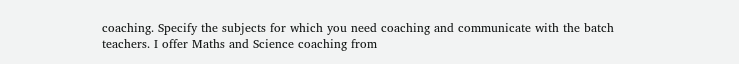coaching. Specify the subjects for which you need coaching and communicate with the batch teachers. I offer Maths and Science coaching from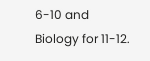6-10 and Biology for 11-12.